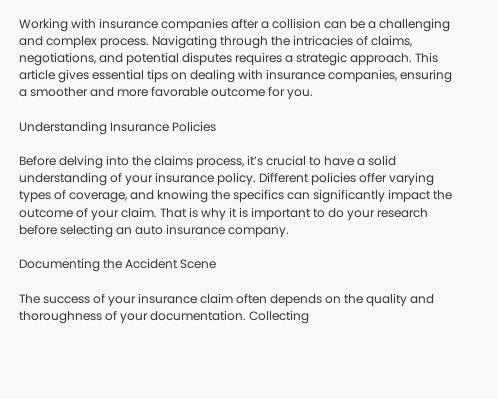Working with insurance companies after a collision can be a challenging and complex process. Navigating through the intricacies of claims, negotiations, and potential disputes requires a strategic approach. This article gives essential tips on dealing with insurance companies, ensuring a smoother and more favorable outcome for you.

Understanding Insurance Policies

Before delving into the claims process, it’s crucial to have a solid understanding of your insurance policy. Different policies offer varying types of coverage, and knowing the specifics can significantly impact the outcome of your claim. That is why it is important to do your research before selecting an auto insurance company.

Documenting the Accident Scene

The success of your insurance claim often depends on the quality and thoroughness of your documentation. Collecting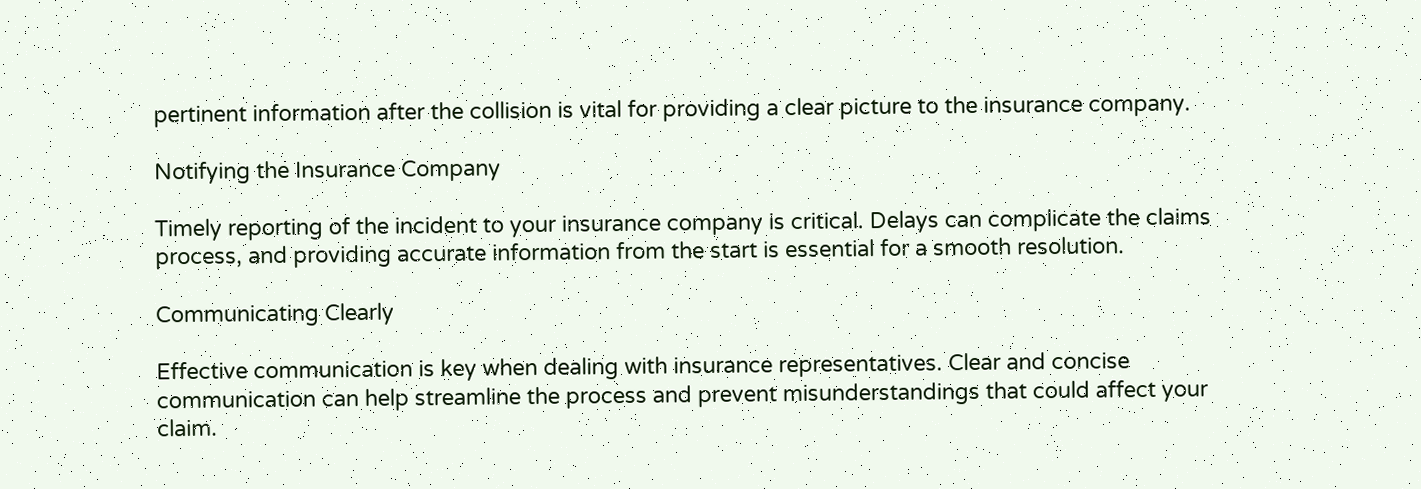pertinent information after the collision is vital for providing a clear picture to the insurance company.

Notifying the Insurance Company

Timely reporting of the incident to your insurance company is critical. Delays can complicate the claims process, and providing accurate information from the start is essential for a smooth resolution.

Communicating Clearly

Effective communication is key when dealing with insurance representatives. Clear and concise communication can help streamline the process and prevent misunderstandings that could affect your claim.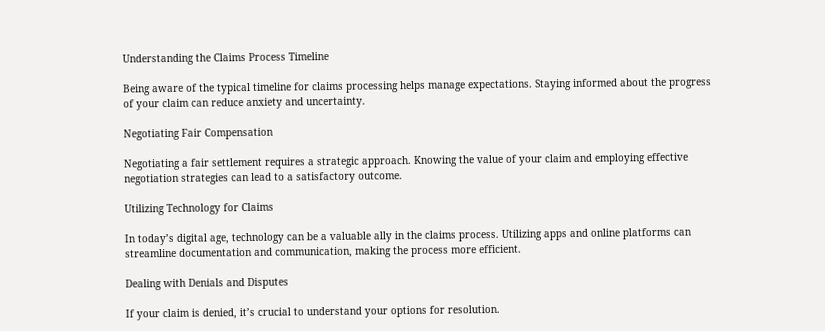Understanding the Claims Process Timeline

Being aware of the typical timeline for claims processing helps manage expectations. Staying informed about the progress of your claim can reduce anxiety and uncertainty.

Negotiating Fair Compensation

Negotiating a fair settlement requires a strategic approach. Knowing the value of your claim and employing effective negotiation strategies can lead to a satisfactory outcome.

Utilizing Technology for Claims

In today’s digital age, technology can be a valuable ally in the claims process. Utilizing apps and online platforms can streamline documentation and communication, making the process more efficient.

Dealing with Denials and Disputes

If your claim is denied, it’s crucial to understand your options for resolution.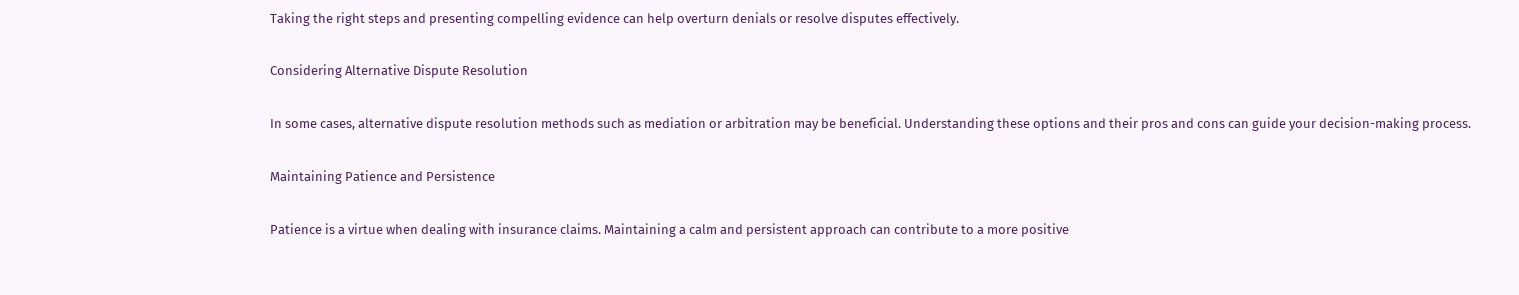Taking the right steps and presenting compelling evidence can help overturn denials or resolve disputes effectively.

Considering Alternative Dispute Resolution

In some cases, alternative dispute resolution methods such as mediation or arbitration may be beneficial. Understanding these options and their pros and cons can guide your decision-making process.

Maintaining Patience and Persistence

Patience is a virtue when dealing with insurance claims. Maintaining a calm and persistent approach can contribute to a more positive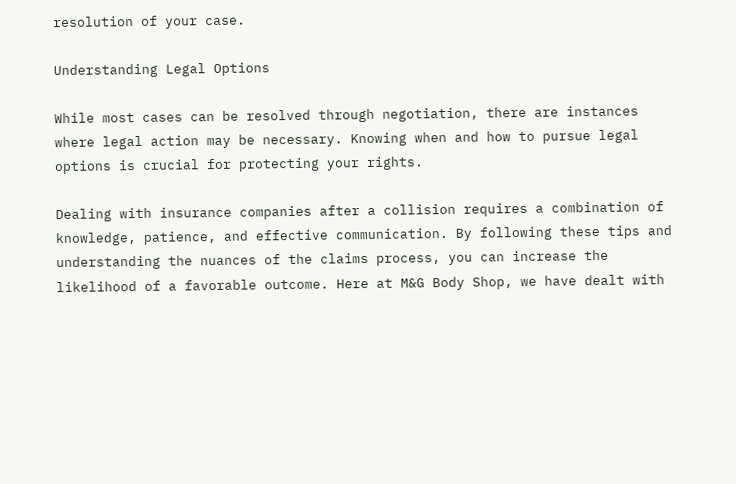resolution of your case.

Understanding Legal Options

While most cases can be resolved through negotiation, there are instances where legal action may be necessary. Knowing when and how to pursue legal options is crucial for protecting your rights.

Dealing with insurance companies after a collision requires a combination of knowledge, patience, and effective communication. By following these tips and understanding the nuances of the claims process, you can increase the likelihood of a favorable outcome. Here at M&G Body Shop, we have dealt with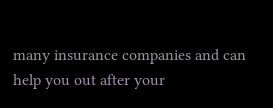many insurance companies and can help you out after your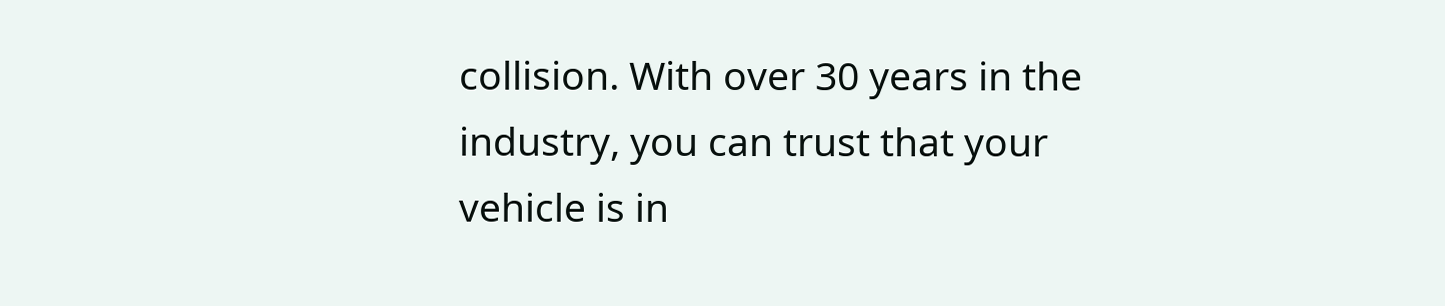collision. With over 30 years in the industry, you can trust that your vehicle is in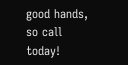good hands, so call today!